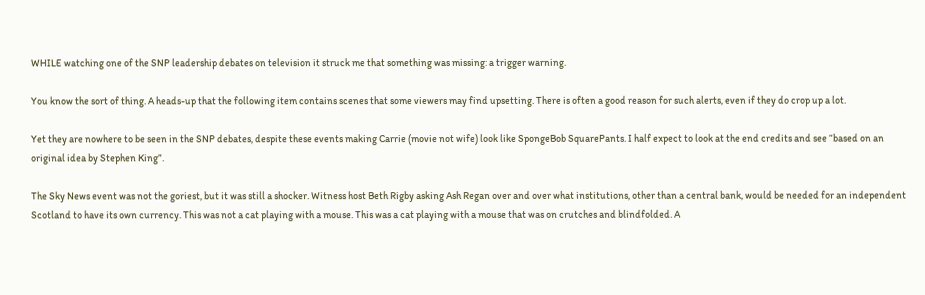WHILE watching one of the SNP leadership debates on television it struck me that something was missing: a trigger warning.

You know the sort of thing. A heads-up that the following item contains scenes that some viewers may find upsetting. There is often a good reason for such alerts, even if they do crop up a lot.

Yet they are nowhere to be seen in the SNP debates, despite these events making Carrie (movie not wife) look like SpongeBob SquarePants. I half expect to look at the end credits and see “based on an original idea by Stephen King”.

The Sky News event was not the goriest, but it was still a shocker. Witness host Beth Rigby asking Ash Regan over and over what institutions, other than a central bank, would be needed for an independent Scotland to have its own currency. This was not a cat playing with a mouse. This was a cat playing with a mouse that was on crutches and blindfolded. A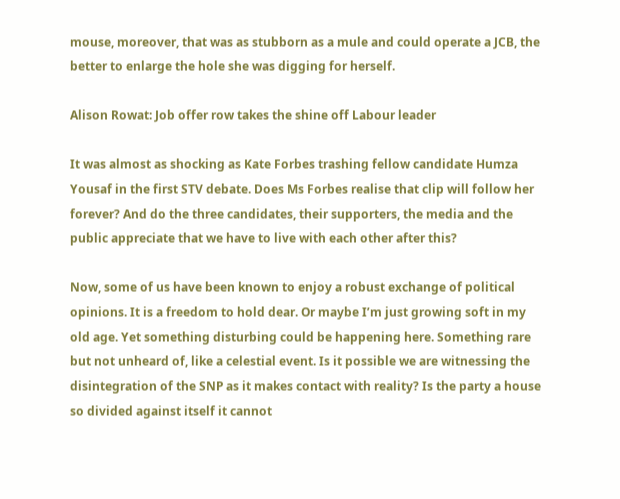mouse, moreover, that was as stubborn as a mule and could operate a JCB, the better to enlarge the hole she was digging for herself.

Alison Rowat: Job offer row takes the shine off Labour leader

It was almost as shocking as Kate Forbes trashing fellow candidate Humza Yousaf in the first STV debate. Does Ms Forbes realise that clip will follow her forever? And do the three candidates, their supporters, the media and the public appreciate that we have to live with each other after this?

Now, some of us have been known to enjoy a robust exchange of political opinions. It is a freedom to hold dear. Or maybe I’m just growing soft in my old age. Yet something disturbing could be happening here. Something rare but not unheard of, like a celestial event. Is it possible we are witnessing the disintegration of the SNP as it makes contact with reality? Is the party a house so divided against itself it cannot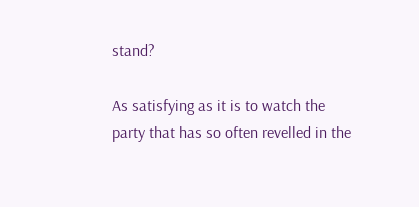stand?

As satisfying as it is to watch the party that has so often revelled in the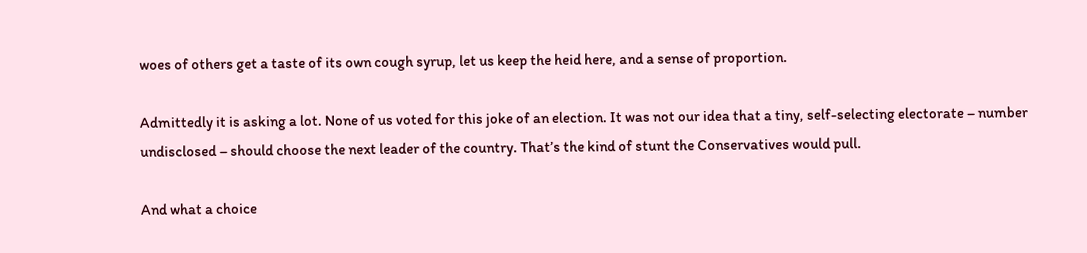woes of others get a taste of its own cough syrup, let us keep the heid here, and a sense of proportion.

Admittedly it is asking a lot. None of us voted for this joke of an election. It was not our idea that a tiny, self-selecting electorate – number undisclosed – should choose the next leader of the country. That’s the kind of stunt the Conservatives would pull.

And what a choice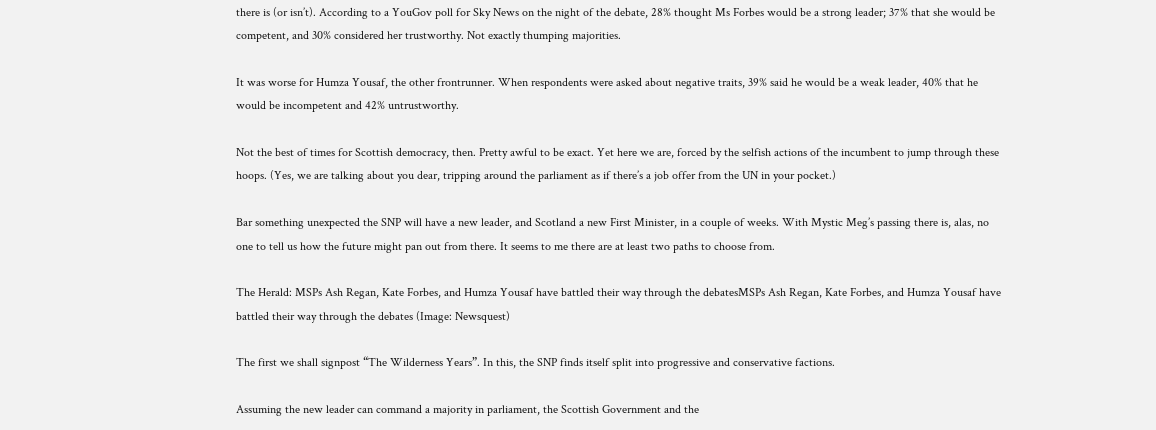there is (or isn’t). According to a YouGov poll for Sky News on the night of the debate, 28% thought Ms Forbes would be a strong leader; 37% that she would be competent, and 30% considered her trustworthy. Not exactly thumping majorities.

It was worse for Humza Yousaf, the other frontrunner. When respondents were asked about negative traits, 39% said he would be a weak leader, 40% that he would be incompetent and 42% untrustworthy.

Not the best of times for Scottish democracy, then. Pretty awful to be exact. Yet here we are, forced by the selfish actions of the incumbent to jump through these hoops. (Yes, we are talking about you dear, tripping around the parliament as if there’s a job offer from the UN in your pocket.)

Bar something unexpected the SNP will have a new leader, and Scotland a new First Minister, in a couple of weeks. With Mystic Meg’s passing there is, alas, no one to tell us how the future might pan out from there. It seems to me there are at least two paths to choose from.

The Herald: MSPs Ash Regan, Kate Forbes, and Humza Yousaf have battled their way through the debatesMSPs Ash Regan, Kate Forbes, and Humza Yousaf have battled their way through the debates (Image: Newsquest)

The first we shall signpost “The Wilderness Years”. In this, the SNP finds itself split into progressive and conservative factions.

Assuming the new leader can command a majority in parliament, the Scottish Government and the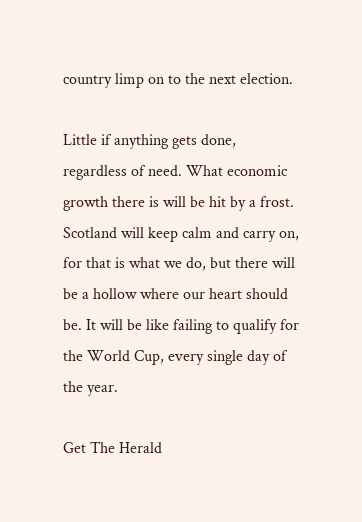country limp on to the next election.

Little if anything gets done, regardless of need. What economic growth there is will be hit by a frost. Scotland will keep calm and carry on, for that is what we do, but there will be a hollow where our heart should be. It will be like failing to qualify for the World Cup, every single day of the year.

Get The Herald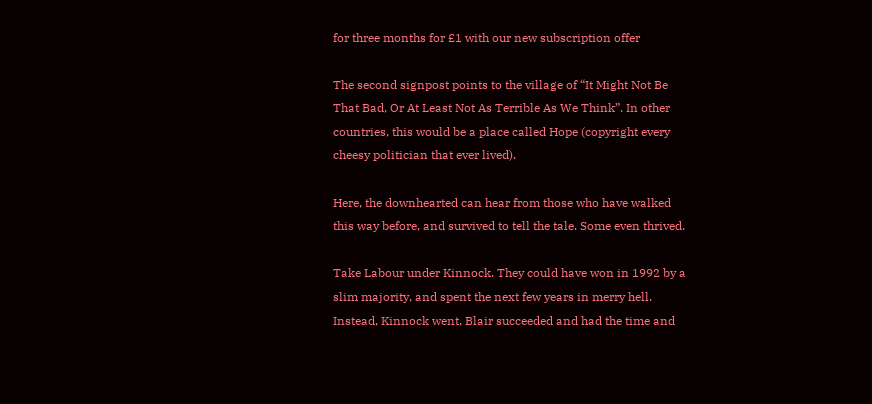for three months for £1 with our new subscription offer

The second signpost points to the village of “It Might Not Be That Bad, Or At Least Not As Terrible As We Think”. In other countries, this would be a place called Hope (copyright every cheesy politician that ever lived).

Here, the downhearted can hear from those who have walked this way before, and survived to tell the tale. Some even thrived.

Take Labour under Kinnock. They could have won in 1992 by a slim majority, and spent the next few years in merry hell. Instead, Kinnock went, Blair succeeded and had the time and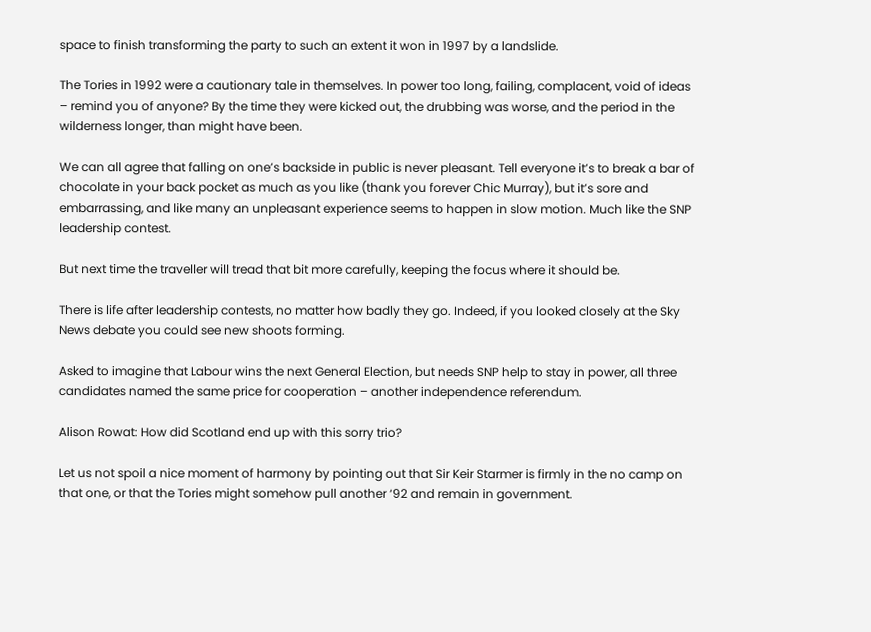space to finish transforming the party to such an extent it won in 1997 by a landslide.

The Tories in 1992 were a cautionary tale in themselves. In power too long, failing, complacent, void of ideas – remind you of anyone? By the time they were kicked out, the drubbing was worse, and the period in the wilderness longer, than might have been.

We can all agree that falling on one’s backside in public is never pleasant. Tell everyone it’s to break a bar of chocolate in your back pocket as much as you like (thank you forever Chic Murray), but it’s sore and embarrassing, and like many an unpleasant experience seems to happen in slow motion. Much like the SNP leadership contest.

But next time the traveller will tread that bit more carefully, keeping the focus where it should be.

There is life after leadership contests, no matter how badly they go. Indeed, if you looked closely at the Sky News debate you could see new shoots forming.

Asked to imagine that Labour wins the next General Election, but needs SNP help to stay in power, all three candidates named the same price for cooperation – another independence referendum.

Alison Rowat: How did Scotland end up with this sorry trio?

Let us not spoil a nice moment of harmony by pointing out that Sir Keir Starmer is firmly in the no camp on that one, or that the Tories might somehow pull another ‘92 and remain in government.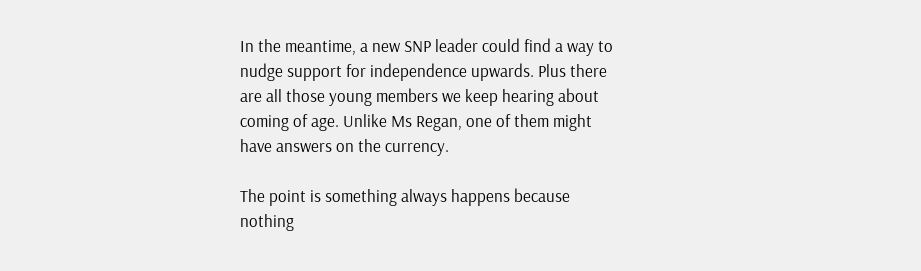In the meantime, a new SNP leader could find a way to nudge support for independence upwards. Plus there are all those young members we keep hearing about coming of age. Unlike Ms Regan, one of them might have answers on the currency.

The point is something always happens because nothing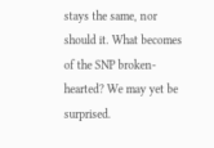stays the same, nor should it. What becomes of the SNP broken-hearted? We may yet be surprised.